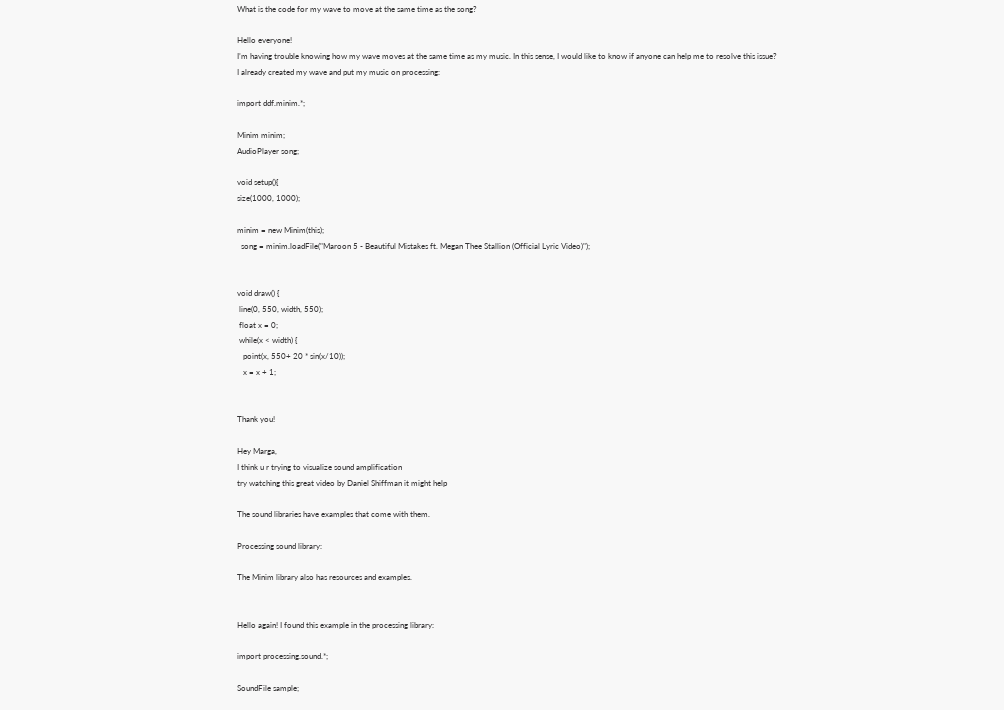What is the code for my wave to move at the same time as the song?

Hello everyone!
I’m having trouble knowing how my wave moves at the same time as my music. In this sense, I would like to know if anyone can help me to resolve this issue?
I already created my wave and put my music on processing:

import ddf.minim.*;

Minim minim;
AudioPlayer song;

void setup(){
size(1000, 1000);

minim = new Minim(this);
  song = minim.loadFile("Maroon 5 - Beautiful Mistakes ft. Megan Thee Stallion (Official Lyric Video)");


void draw() {
 line(0, 550, width, 550);
 float x = 0;
 while(x < width) {
   point(x, 550+ 20 * sin(x/10));
   x = x + 1;


Thank you!

Hey Marga,
I think u r trying to visualize sound amplification
try watching this great video by Daniel Shiffman it might help

The sound libraries have examples that come with them.

Processing sound library:

The Minim library also has resources and examples.


Hello again! I found this example in the processing library:

import processing.sound.*;

SoundFile sample;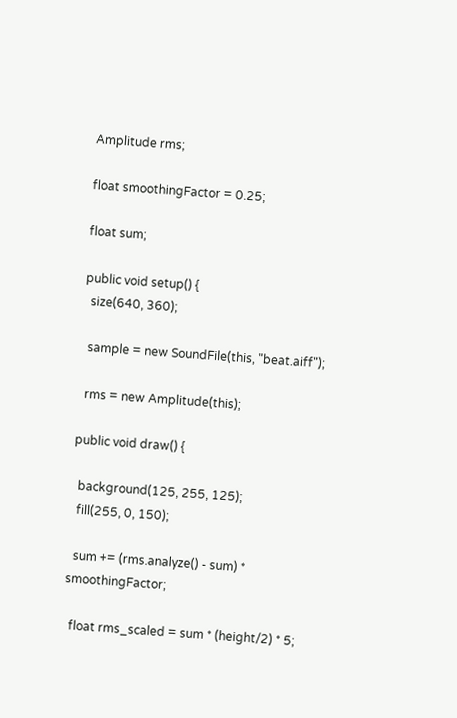Amplitude rms;

float smoothingFactor = 0.25;

float sum;

public void setup() {
  size(640, 360);

  sample = new SoundFile(this, "beat.aiff");

  rms = new Amplitude(this);

public void draw() {

  background(125, 255, 125);
  fill(255, 0, 150);

  sum += (rms.analyze() - sum) * smoothingFactor;

  float rms_scaled = sum * (height/2) * 5;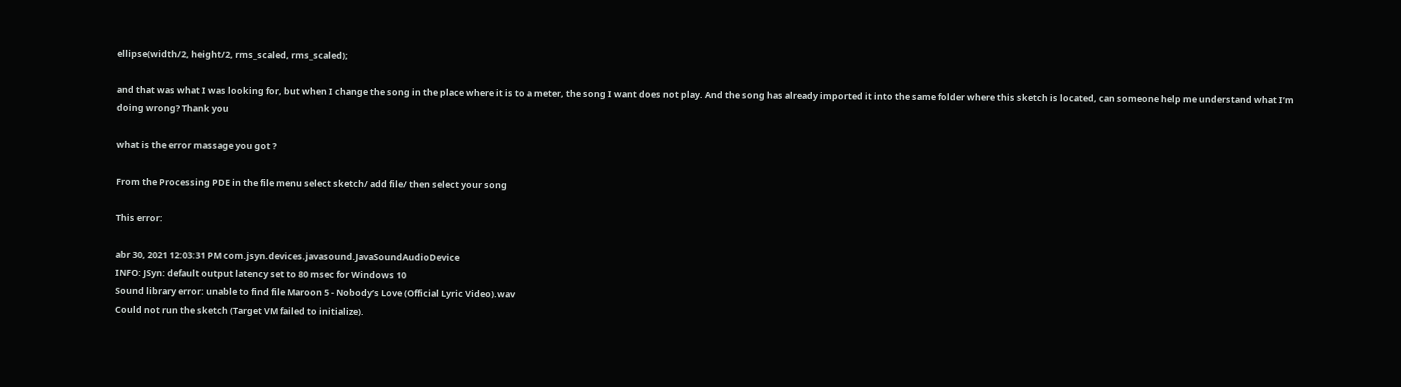ellipse(width/2, height/2, rms_scaled, rms_scaled);

and that was what I was looking for, but when I change the song in the place where it is to a meter, the song I want does not play. And the song has already imported it into the same folder where this sketch is located, can someone help me understand what I’m doing wrong? Thank you

what is the error massage you got ?

From the Processing PDE in the file menu select sketch/ add file/ then select your song

This error:

abr 30, 2021 12:03:31 PM com.jsyn.devices.javasound.JavaSoundAudioDevice
INFO: JSyn: default output latency set to 80 msec for Windows 10
Sound library error: unable to find file Maroon 5 - Nobody’s Love (Official Lyric Video).wav
Could not run the sketch (Target VM failed to initialize).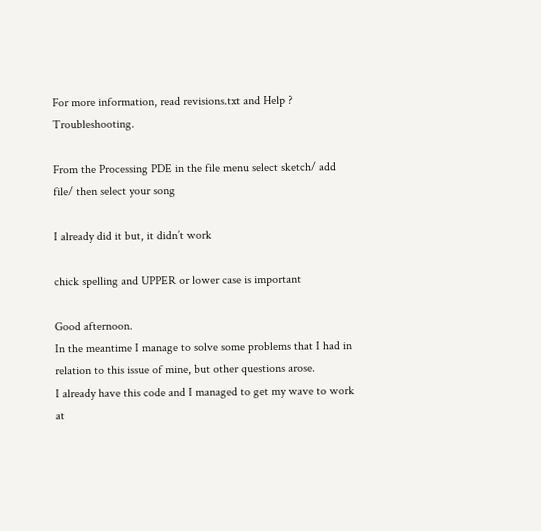For more information, read revisions.txt and Help ? Troubleshooting.

From the Processing PDE in the file menu select sketch/ add file/ then select your song

I already did it but, it didn’t work

chick spelling and UPPER or lower case is important

Good afternoon.
In the meantime I manage to solve some problems that I had in relation to this issue of mine, but other questions arose.
I already have this code and I managed to get my wave to work at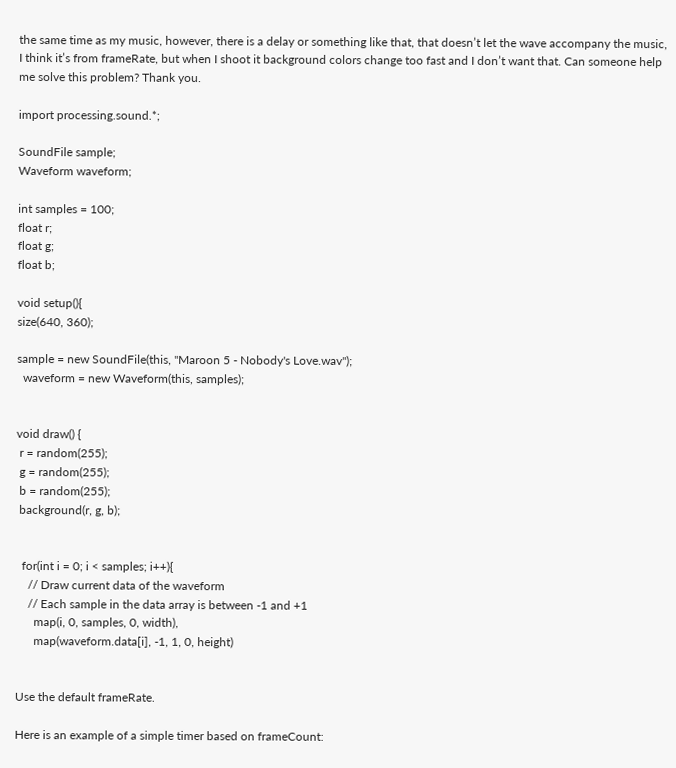the same time as my music, however, there is a delay or something like that, that doesn’t let the wave accompany the music, I think it’s from frameRate, but when I shoot it background colors change too fast and I don’t want that. Can someone help me solve this problem? Thank you.

import processing.sound.*;

SoundFile sample;
Waveform waveform;

int samples = 100;
float r;
float g;
float b;

void setup(){
size(640, 360);

sample = new SoundFile(this, "Maroon 5 - Nobody's Love.wav");
  waveform = new Waveform(this, samples);


void draw() {
 r = random(255);
 g = random(255);
 b = random(255);
 background(r, g, b);


  for(int i = 0; i < samples; i++){
    // Draw current data of the waveform
    // Each sample in the data array is between -1 and +1
      map(i, 0, samples, 0, width),
      map(waveform.data[i], -1, 1, 0, height)


Use the default frameRate.

Here is an example of a simple timer based on frameCount: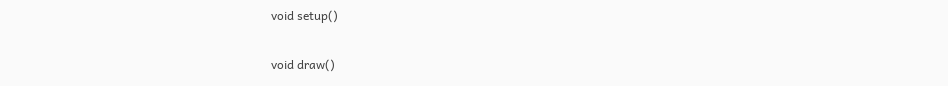void setup()

void draw()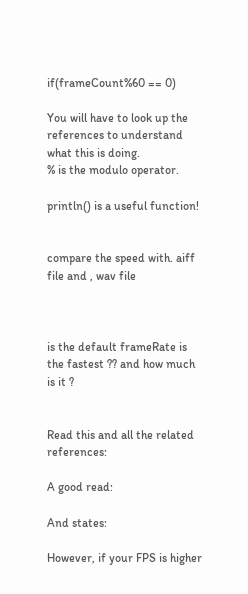if(frameCount%60 == 0)

You will have to look up the references to understand what this is doing.
% is the modulo operator.

println() is a useful function!


compare the speed with. aiff file and , wav file



is the default frameRate is the fastest ?? and how much is it ?


Read this and all the related references:

A good read:

And states:

However, if your FPS is higher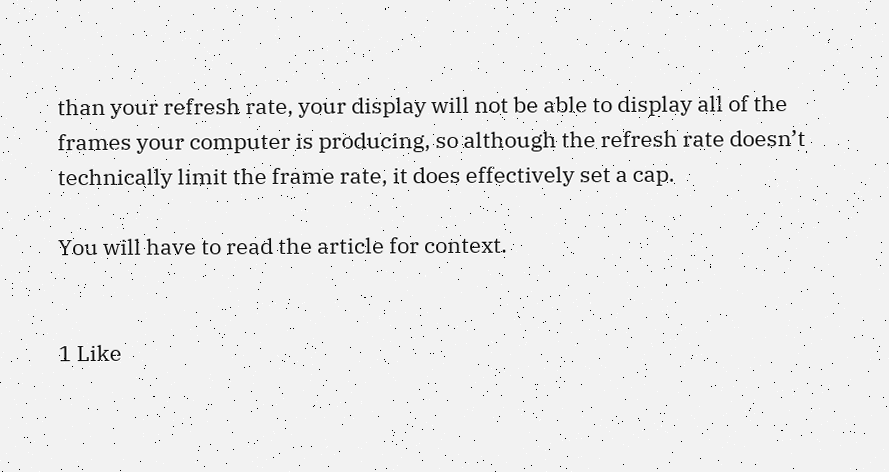than your refresh rate, your display will not be able to display all of the frames your computer is producing, so although the refresh rate doesn’t technically limit the frame rate, it does effectively set a cap.

You will have to read the article for context.


1 Like